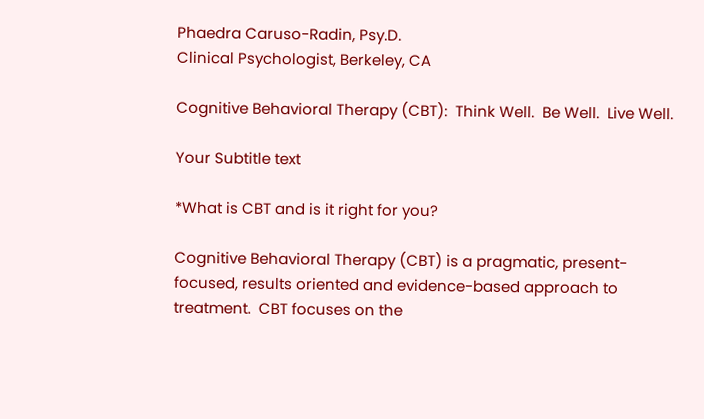Phaedra Caruso-Radin, Psy.D.
Clinical Psychologist, Berkeley, CA

Cognitive Behavioral Therapy (CBT):  Think Well.  Be Well.  Live Well.

Your Subtitle text

*What is CBT and is it right for you?

Cognitive Behavioral Therapy (CBT) is a pragmatic, present-focused, results oriented and evidence-based approach to treatment.  CBT focuses on the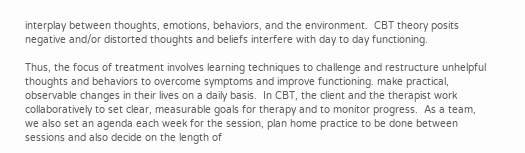interplay between thoughts, emotions, behaviors, and the environment.  CBT theory posits negative and/or distorted thoughts and beliefs interfere with day to day functioning.

Thus, the focus of treatment involves learning techniques to challenge and restructure unhelpful thoughts and behaviors to overcome symptoms and improve functioning. make practical, observable changes in their lives on a daily basis.  In CBT, the client and the therapist work collaboratively to set clear, measurable goals for therapy and to monitor progress.  As a team, we also set an agenda each week for the session, plan home practice to be done between sessions and also decide on the length of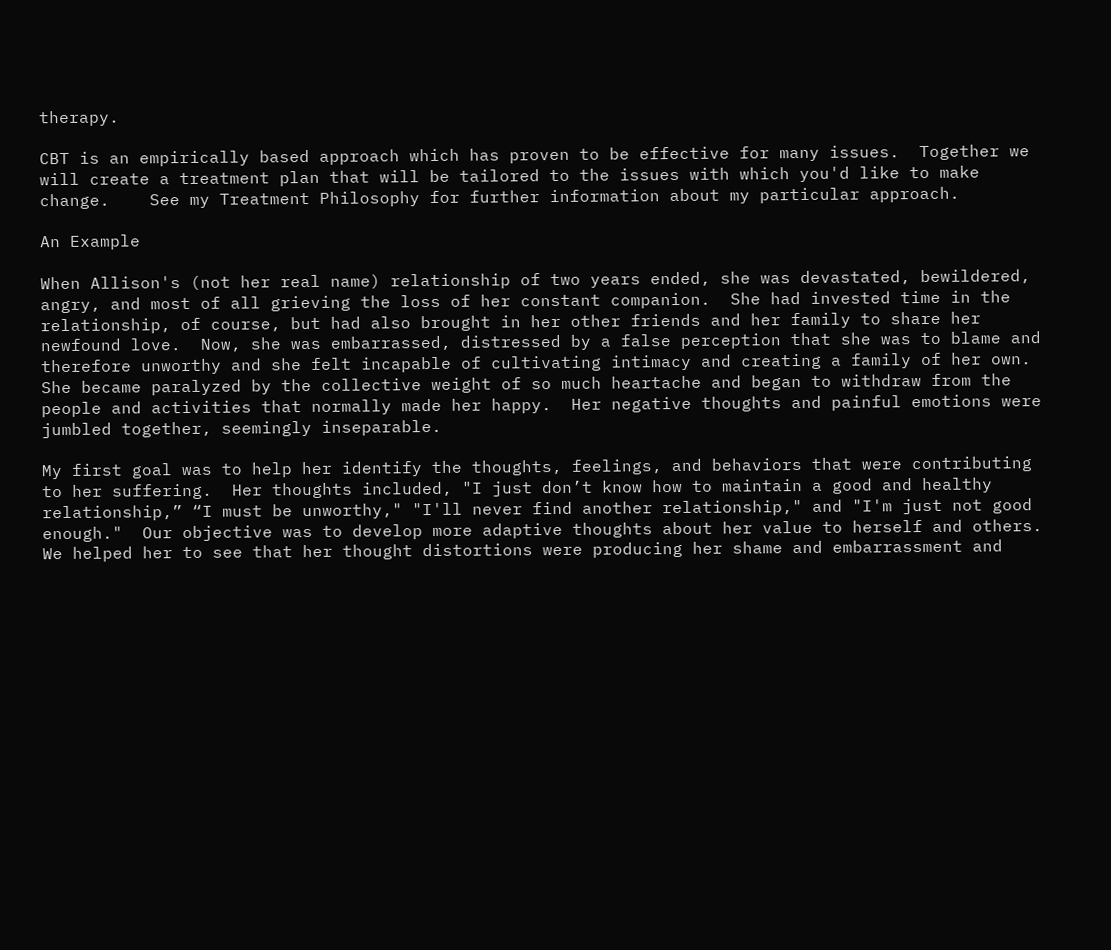therapy.

CBT is an empirically based approach which has proven to be effective for many issues.  Together we will create a treatment plan that will be tailored to the issues with which you'd like to make change.    See my Treatment Philosophy for further information about my particular approach.

An Example

When Allison's (not her real name) relationship of two years ended, she was devastated, bewildered, angry, and most of all grieving the loss of her constant companion.  She had invested time in the relationship, of course, but had also brought in her other friends and her family to share her newfound love.  Now, she was embarrassed, distressed by a false perception that she was to blame and therefore unworthy and she felt incapable of cultivating intimacy and creating a family of her own.  She became paralyzed by the collective weight of so much heartache and began to withdraw from the people and activities that normally made her happy.  Her negative thoughts and painful emotions were jumbled together, seemingly inseparable.

My first goal was to help her identify the thoughts, feelings, and behaviors that were contributing to her suffering.  Her thoughts included, "I just don’t know how to maintain a good and healthy relationship,” “I must be unworthy," "I'll never find another relationship," and "I'm just not good enough."  Our objective was to develop more adaptive thoughts about her value to herself and others.  We helped her to see that her thought distortions were producing her shame and embarrassment and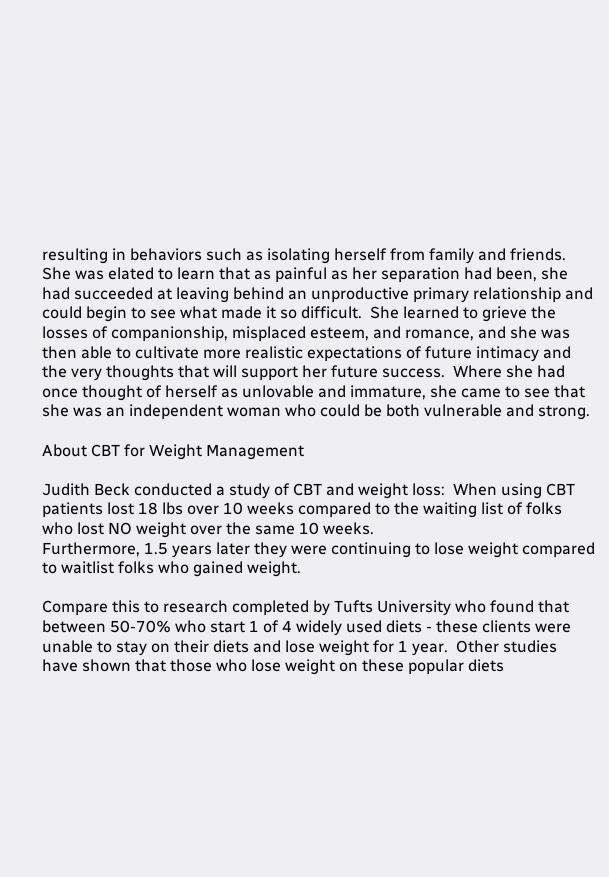resulting in behaviors such as isolating herself from family and friends.  She was elated to learn that as painful as her separation had been, she had succeeded at leaving behind an unproductive primary relationship and could begin to see what made it so difficult.  She learned to grieve the losses of companionship, misplaced esteem, and romance, and she was then able to cultivate more realistic expectations of future intimacy and the very thoughts that will support her future success.  Where she had once thought of herself as unlovable and immature, she came to see that she was an independent woman who could be both vulnerable and strong.

About CBT for Weight Management

Judith Beck conducted a study of CBT and weight loss:  When using CBT patients lost 18 lbs over 10 weeks compared to the waiting list of folks who lost NO weight over the same 10 weeks.
Furthermore, 1.5 years later they were continuing to lose weight compared to waitlist folks who gained weight.

Compare this to research completed by Tufts University who found that between 50-70% who start 1 of 4 widely used diets - these clients were unable to stay on their diets and lose weight for 1 year.  Other studies have shown that those who lose weight on these popular diets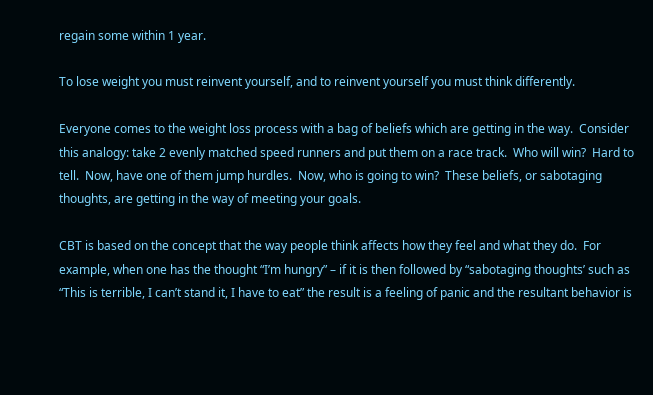regain some within 1 year.

To lose weight you must reinvent yourself, and to reinvent yourself you must think differently.

Everyone comes to the weight loss process with a bag of beliefs which are getting in the way.  Consider this analogy: take 2 evenly matched speed runners and put them on a race track.  Who will win?  Hard to tell.  Now, have one of them jump hurdles.  Now, who is going to win?  These beliefs, or sabotaging thoughts, are getting in the way of meeting your goals.

CBT is based on the concept that the way people think affects how they feel and what they do.  For example, when one has the thought “I’m hungry” – if it is then followed by “sabotaging thoughts’ such as “This is terrible, I can’t stand it, I have to eat” the result is a feeling of panic and the resultant behavior is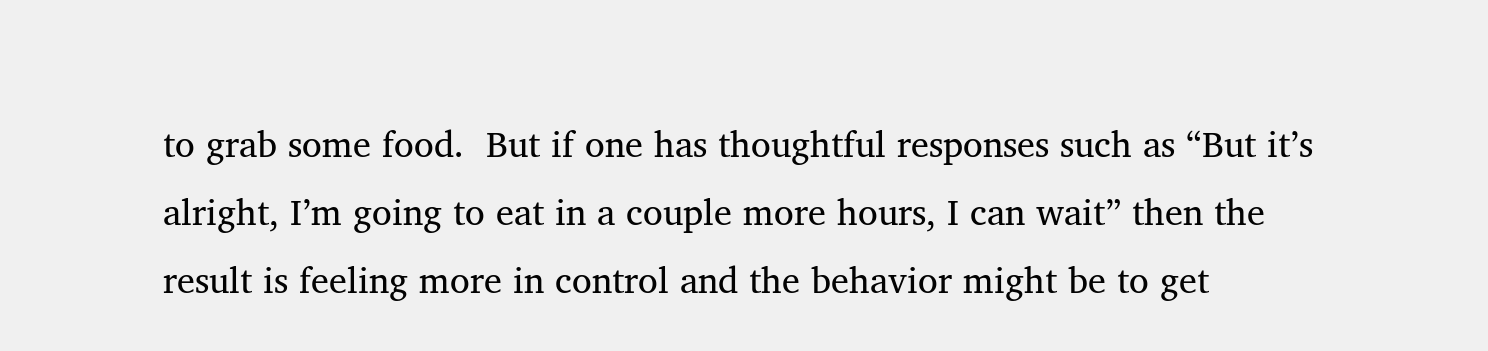to grab some food.  But if one has thoughtful responses such as “But it’s alright, I’m going to eat in a couple more hours, I can wait” then the result is feeling more in control and the behavior might be to get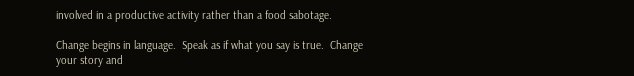involved in a productive activity rather than a food sabotage.

Change begins in language.  Speak as if what you say is true.  Change your story and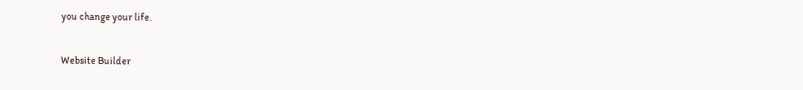you change your life.

Website Builder